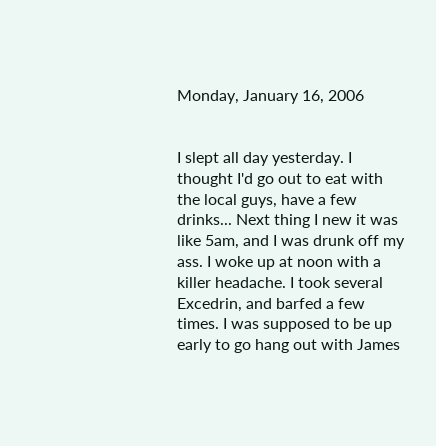Monday, January 16, 2006


I slept all day yesterday. I thought I'd go out to eat with the local guys, have a few drinks... Next thing I new it was like 5am, and I was drunk off my ass. I woke up at noon with a killer headache. I took several Excedrin, and barfed a few times. I was supposed to be up early to go hang out with James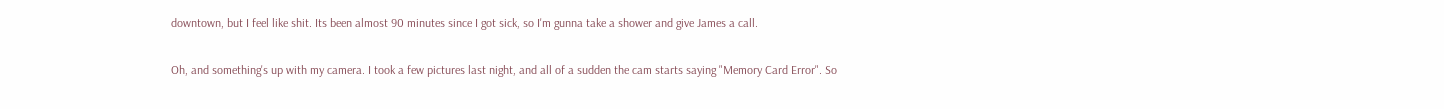downtown, but I feel like shit. Its been almost 90 minutes since I got sick, so I'm gunna take a shower and give James a call.

Oh, and something's up with my camera. I took a few pictures last night, and all of a sudden the cam starts saying "Memory Card Error". So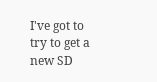I've got to try to get a new SD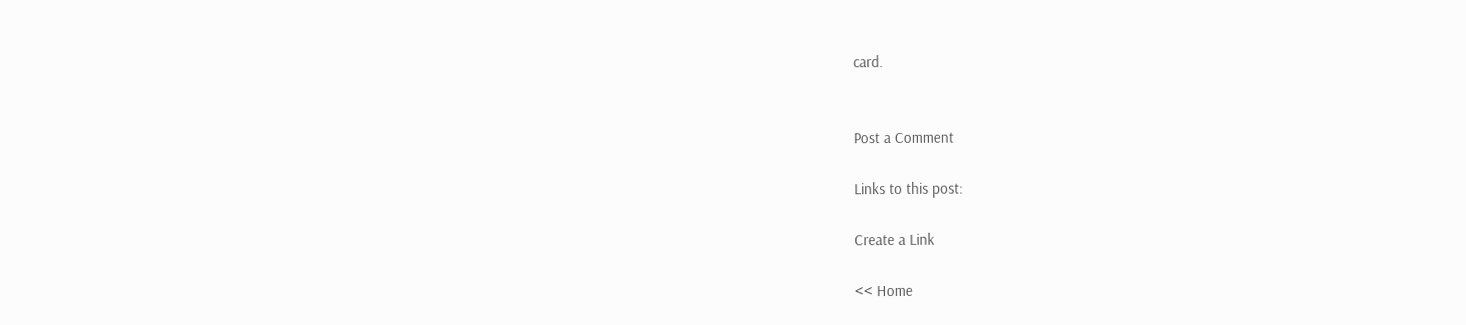card.


Post a Comment

Links to this post:

Create a Link

<< Home